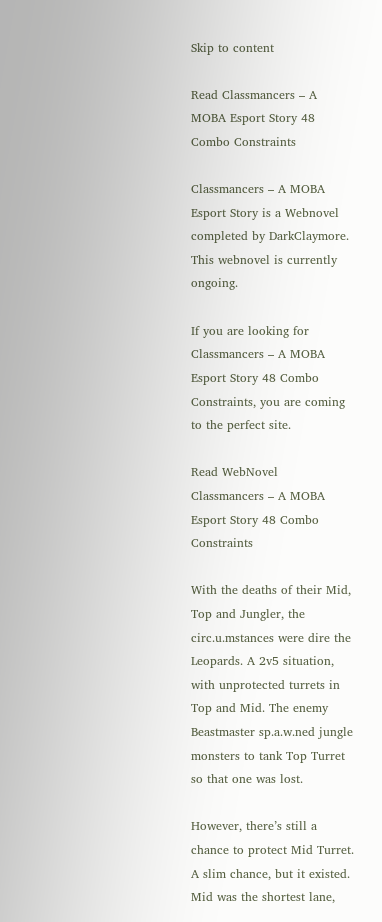Skip to content

Read Classmancers – A MOBA Esport Story 48 Combo Constraints

Classmancers – A MOBA Esport Story is a Webnovel completed by DarkClaymore.
This webnovel is currently ongoing.

If you are looking for Classmancers – A MOBA Esport Story 48 Combo Constraints, you are coming to the perfect site.

Read WebNovel Classmancers – A MOBA Esport Story 48 Combo Constraints

With the deaths of their Mid, Top and Jungler, the circ.u.mstances were dire the Leopards. A 2v5 situation, with unprotected turrets in Top and Mid. The enemy Beastmaster sp.a.w.ned jungle monsters to tank Top Turret so that one was lost.

However, there’s still a chance to protect Mid Turret. A slim chance, but it existed. Mid was the shortest lane,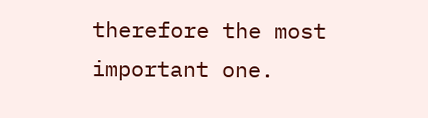therefore the most important one.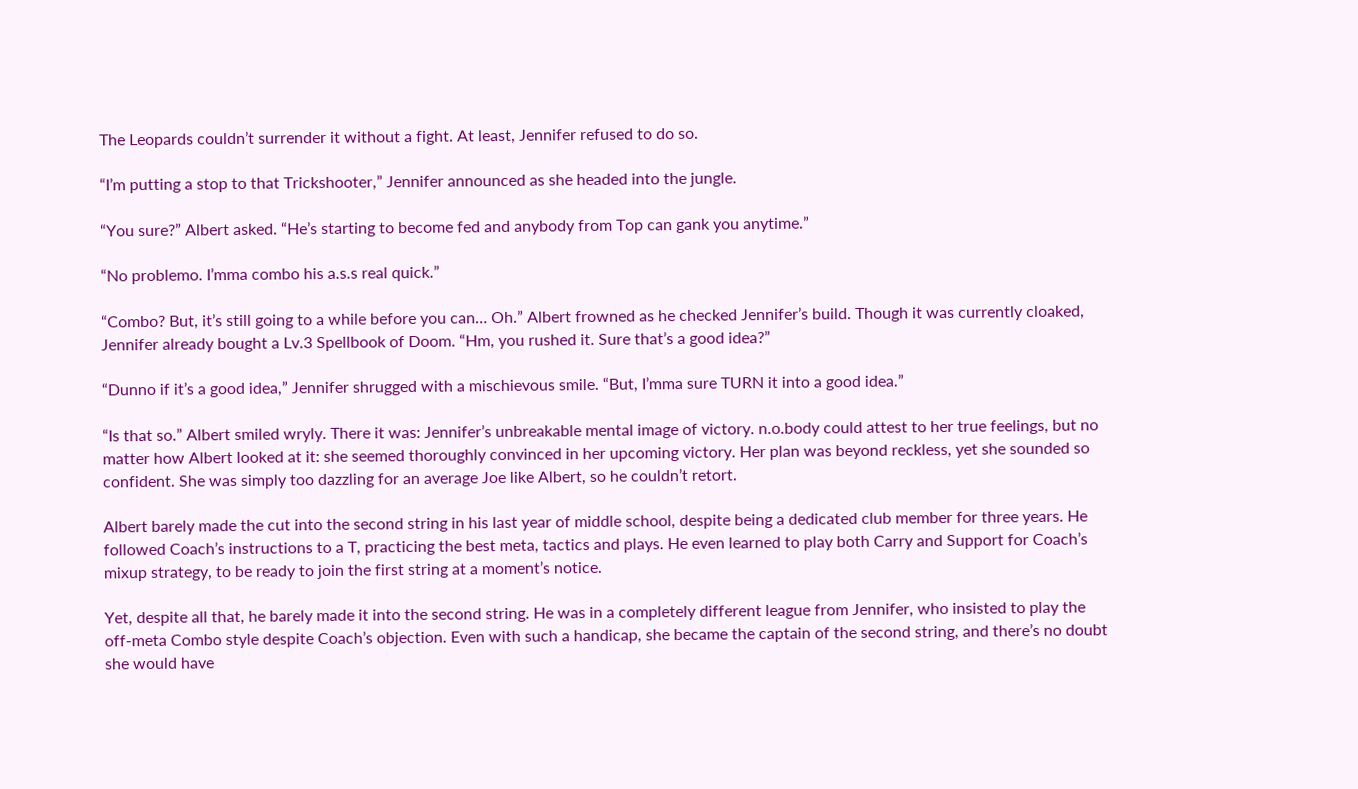The Leopards couldn’t surrender it without a fight. At least, Jennifer refused to do so.

“I’m putting a stop to that Trickshooter,” Jennifer announced as she headed into the jungle.

“You sure?” Albert asked. “He’s starting to become fed and anybody from Top can gank you anytime.”

“No problemo. I’mma combo his a.s.s real quick.”

“Combo? But, it’s still going to a while before you can… Oh.” Albert frowned as he checked Jennifer’s build. Though it was currently cloaked, Jennifer already bought a Lv.3 Spellbook of Doom. “Hm, you rushed it. Sure that’s a good idea?”

“Dunno if it’s a good idea,” Jennifer shrugged with a mischievous smile. “But, I’mma sure TURN it into a good idea.”

“Is that so.” Albert smiled wryly. There it was: Jennifer’s unbreakable mental image of victory. n.o.body could attest to her true feelings, but no matter how Albert looked at it: she seemed thoroughly convinced in her upcoming victory. Her plan was beyond reckless, yet she sounded so confident. She was simply too dazzling for an average Joe like Albert, so he couldn’t retort.

Albert barely made the cut into the second string in his last year of middle school, despite being a dedicated club member for three years. He followed Coach’s instructions to a T, practicing the best meta, tactics and plays. He even learned to play both Carry and Support for Coach’s mixup strategy, to be ready to join the first string at a moment’s notice.

Yet, despite all that, he barely made it into the second string. He was in a completely different league from Jennifer, who insisted to play the off-meta Combo style despite Coach’s objection. Even with such a handicap, she became the captain of the second string, and there’s no doubt she would have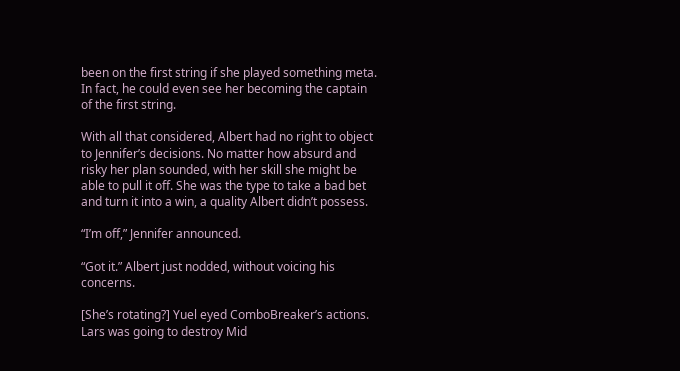been on the first string if she played something meta. In fact, he could even see her becoming the captain of the first string.

With all that considered, Albert had no right to object to Jennifer’s decisions. No matter how absurd and risky her plan sounded, with her skill she might be able to pull it off. She was the type to take a bad bet and turn it into a win, a quality Albert didn’t possess.

“I’m off,” Jennifer announced.

“Got it.” Albert just nodded, without voicing his concerns.

[She’s rotating?] Yuel eyed ComboBreaker’s actions. Lars was going to destroy Mid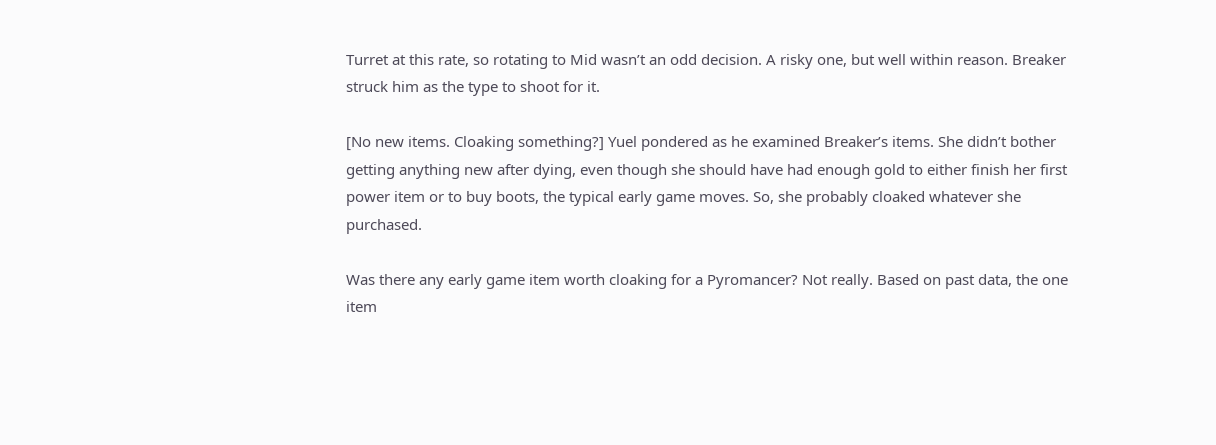Turret at this rate, so rotating to Mid wasn’t an odd decision. A risky one, but well within reason. Breaker struck him as the type to shoot for it.

[No new items. Cloaking something?] Yuel pondered as he examined Breaker’s items. She didn’t bother getting anything new after dying, even though she should have had enough gold to either finish her first power item or to buy boots, the typical early game moves. So, she probably cloaked whatever she purchased.

Was there any early game item worth cloaking for a Pyromancer? Not really. Based on past data, the one item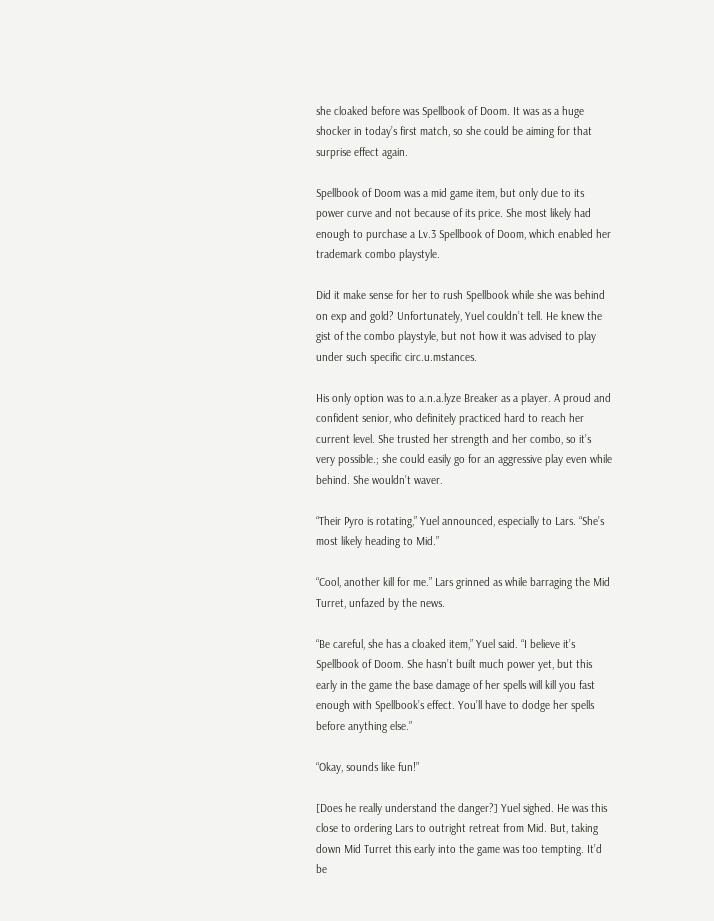she cloaked before was Spellbook of Doom. It was as a huge shocker in today’s first match, so she could be aiming for that surprise effect again.

Spellbook of Doom was a mid game item, but only due to its power curve and not because of its price. She most likely had enough to purchase a Lv.3 Spellbook of Doom, which enabled her trademark combo playstyle.

Did it make sense for her to rush Spellbook while she was behind on exp and gold? Unfortunately, Yuel couldn’t tell. He knew the gist of the combo playstyle, but not how it was advised to play under such specific circ.u.mstances.

His only option was to a.n.a.lyze Breaker as a player. A proud and confident senior, who definitely practiced hard to reach her current level. She trusted her strength and her combo, so it’s very possible.; she could easily go for an aggressive play even while behind. She wouldn’t waver.

“Their Pyro is rotating,” Yuel announced, especially to Lars. “She’s most likely heading to Mid.”

“Cool, another kill for me.” Lars grinned as while barraging the Mid Turret, unfazed by the news.

“Be careful, she has a cloaked item,” Yuel said. “I believe it’s Spellbook of Doom. She hasn’t built much power yet, but this early in the game the base damage of her spells will kill you fast enough with Spellbook’s effect. You’ll have to dodge her spells before anything else.”

“Okay, sounds like fun!”

[Does he really understand the danger?] Yuel sighed. He was this close to ordering Lars to outright retreat from Mid. But, taking down Mid Turret this early into the game was too tempting. It’d be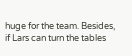huge for the team. Besides, if Lars can turn the tables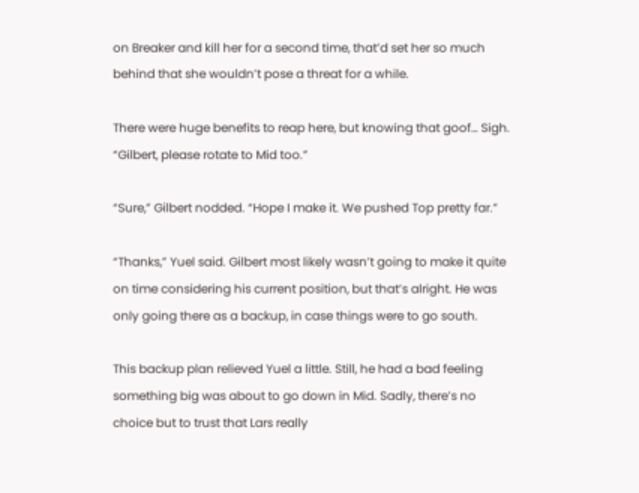on Breaker and kill her for a second time, that’d set her so much behind that she wouldn’t pose a threat for a while.

There were huge benefits to reap here, but knowing that goof… Sigh. “Gilbert, please rotate to Mid too.”

“Sure,” Gilbert nodded. “Hope I make it. We pushed Top pretty far.”

“Thanks,” Yuel said. Gilbert most likely wasn’t going to make it quite on time considering his current position, but that’s alright. He was only going there as a backup, in case things were to go south.

This backup plan relieved Yuel a little. Still, he had a bad feeling something big was about to go down in Mid. Sadly, there’s no choice but to trust that Lars really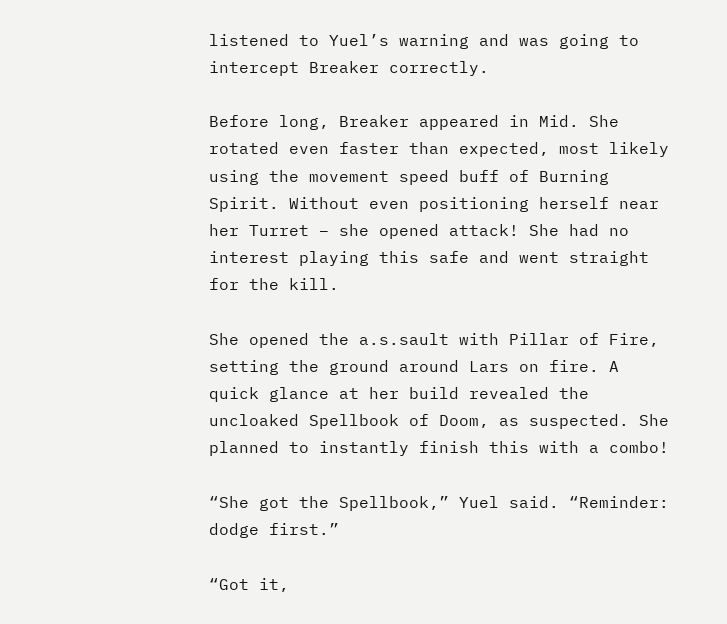listened to Yuel’s warning and was going to intercept Breaker correctly.

Before long, Breaker appeared in Mid. She rotated even faster than expected, most likely using the movement speed buff of Burning Spirit. Without even positioning herself near her Turret – she opened attack! She had no interest playing this safe and went straight for the kill.

She opened the a.s.sault with Pillar of Fire, setting the ground around Lars on fire. A quick glance at her build revealed the uncloaked Spellbook of Doom, as suspected. She planned to instantly finish this with a combo!

“She got the Spellbook,” Yuel said. “Reminder: dodge first.”

“Got it,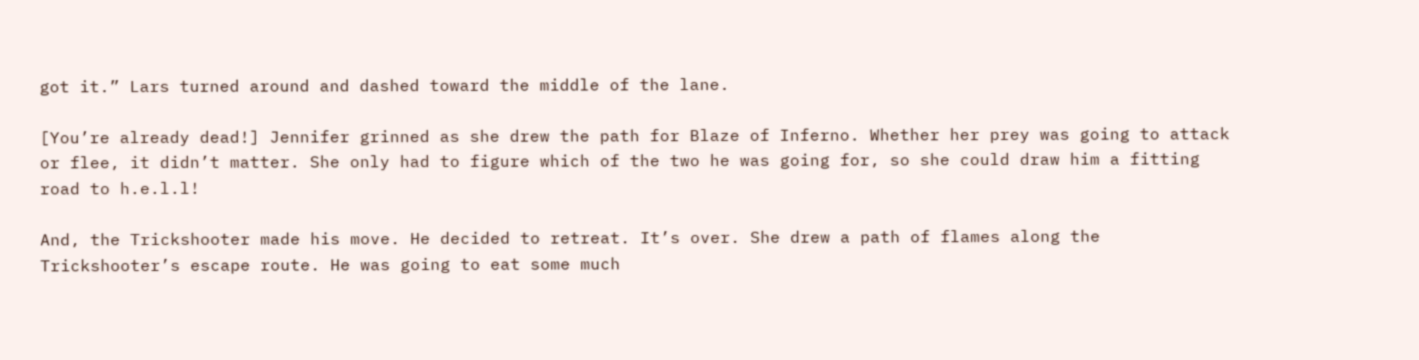got it.” Lars turned around and dashed toward the middle of the lane.

[You’re already dead!] Jennifer grinned as she drew the path for Blaze of Inferno. Whether her prey was going to attack or flee, it didn’t matter. She only had to figure which of the two he was going for, so she could draw him a fitting road to h.e.l.l!

And, the Trickshooter made his move. He decided to retreat. It’s over. She drew a path of flames along the Trickshooter’s escape route. He was going to eat some much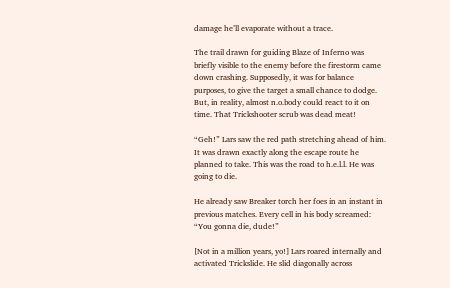damage he’ll evaporate without a trace.

The trail drawn for guiding Blaze of Inferno was briefly visible to the enemy before the firestorm came down crashing. Supposedly, it was for balance purposes, to give the target a small chance to dodge. But, in reality, almost n.o.body could react to it on time. That Trickshooter scrub was dead meat!

“Geh!” Lars saw the red path stretching ahead of him. It was drawn exactly along the escape route he planned to take. This was the road to h.e.l.l. He was going to die.

He already saw Breaker torch her foes in an instant in previous matches. Every cell in his body screamed: “You gonna die, dude!”

[Not in a million years, yo!] Lars roared internally and activated Trickslide. He slid diagonally across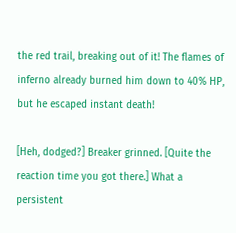the red trail, breaking out of it! The flames of inferno already burned him down to 40% HP, but he escaped instant death!

[Heh, dodged?] Breaker grinned. [Quite the reaction time you got there.] What a persistent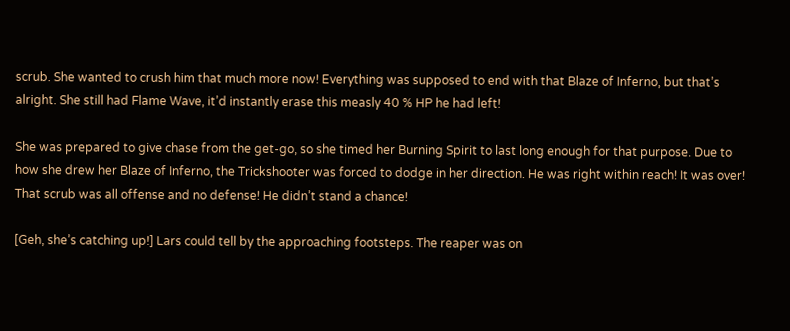scrub. She wanted to crush him that much more now! Everything was supposed to end with that Blaze of Inferno, but that’s alright. She still had Flame Wave, it’d instantly erase this measly 40 % HP he had left!

She was prepared to give chase from the get-go, so she timed her Burning Spirit to last long enough for that purpose. Due to how she drew her Blaze of Inferno, the Trickshooter was forced to dodge in her direction. He was right within reach! It was over! That scrub was all offense and no defense! He didn’t stand a chance!

[Geh, she’s catching up!] Lars could tell by the approaching footsteps. The reaper was on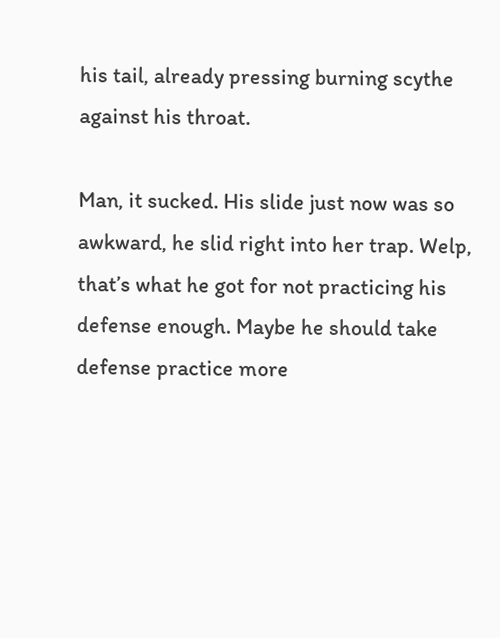his tail, already pressing burning scythe against his throat.

Man, it sucked. His slide just now was so awkward, he slid right into her trap. Welp, that’s what he got for not practicing his defense enough. Maybe he should take defense practice more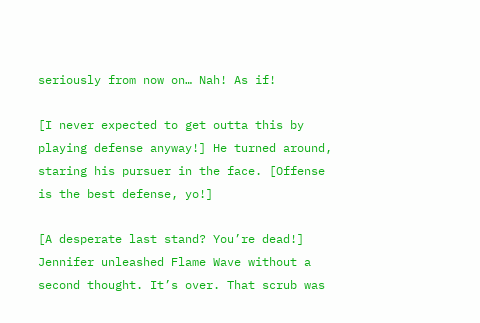seriously from now on… Nah! As if!

[I never expected to get outta this by playing defense anyway!] He turned around, staring his pursuer in the face. [Offense is the best defense, yo!]

[A desperate last stand? You’re dead!] Jennifer unleashed Flame Wave without a second thought. It’s over. That scrub was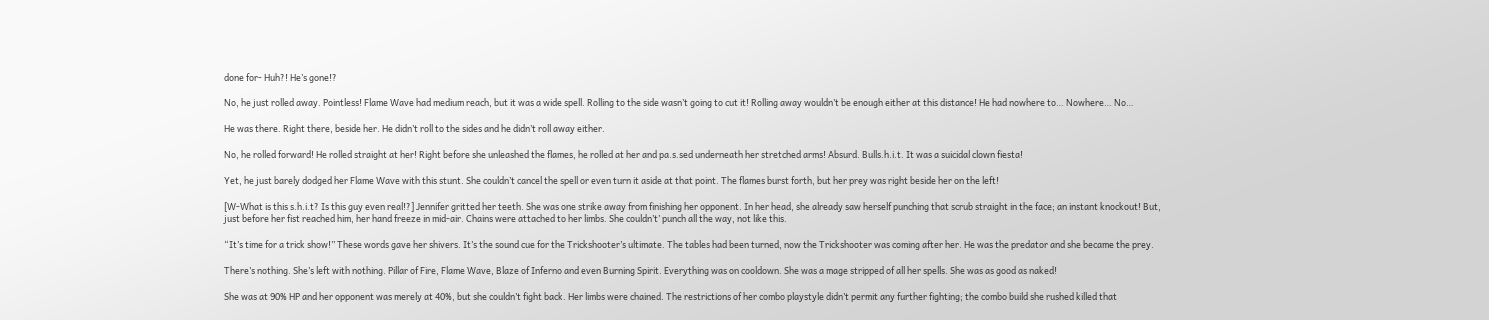done for- Huh?! He’s gone!?

No, he just rolled away. Pointless! Flame Wave had medium reach, but it was a wide spell. Rolling to the side wasn’t going to cut it! Rolling away wouldn’t be enough either at this distance! He had nowhere to… Nowhere… No…

He was there. Right there, beside her. He didn’t roll to the sides and he didn’t roll away either.

No, he rolled forward! He rolled straight at her! Right before she unleashed the flames, he rolled at her and pa.s.sed underneath her stretched arms! Absurd. Bulls.h.i.t. It was a suicidal clown fiesta!

Yet, he just barely dodged her Flame Wave with this stunt. She couldn’t cancel the spell or even turn it aside at that point. The flames burst forth, but her prey was right beside her on the left!

[W-What is this s.h.i.t? Is this guy even real!?] Jennifer gritted her teeth. She was one strike away from finishing her opponent. In her head, she already saw herself punching that scrub straight in the face; an instant knockout! But, just before her fist reached him, her hand freeze in mid-air. Chains were attached to her limbs. She couldn’t’ punch all the way, not like this.

“It’s time for a trick show!” These words gave her shivers. It’s the sound cue for the Trickshooter’s ultimate. The tables had been turned, now the Trickshooter was coming after her. He was the predator and she became the prey.

There’s nothing. She’s left with nothing. Pillar of Fire, Flame Wave, Blaze of Inferno and even Burning Spirit. Everything was on cooldown. She was a mage stripped of all her spells. She was as good as naked!

She was at 90% HP and her opponent was merely at 40%, but she couldn’t fight back. Her limbs were chained. The restrictions of her combo playstyle didn’t permit any further fighting; the combo build she rushed killed that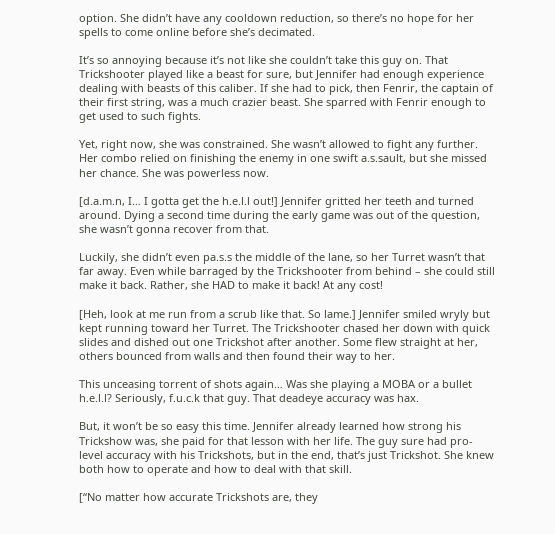option. She didn’t have any cooldown reduction, so there’s no hope for her spells to come online before she’s decimated.

It’s so annoying because it’s not like she couldn’t take this guy on. That Trickshooter played like a beast for sure, but Jennifer had enough experience dealing with beasts of this caliber. If she had to pick, then Fenrir, the captain of their first string, was a much crazier beast. She sparred with Fenrir enough to get used to such fights.

Yet, right now, she was constrained. She wasn’t allowed to fight any further. Her combo relied on finishing the enemy in one swift a.s.sault, but she missed her chance. She was powerless now.

[d.a.m.n, I… I gotta get the h.e.l.l out!] Jennifer gritted her teeth and turned around. Dying a second time during the early game was out of the question, she wasn’t gonna recover from that.

Luckily, she didn’t even pa.s.s the middle of the lane, so her Turret wasn’t that far away. Even while barraged by the Trickshooter from behind – she could still make it back. Rather, she HAD to make it back! At any cost!

[Heh, look at me run from a scrub like that. So lame.] Jennifer smiled wryly but kept running toward her Turret. The Trickshooter chased her down with quick slides and dished out one Trickshot after another. Some flew straight at her, others bounced from walls and then found their way to her.

This unceasing torrent of shots again… Was she playing a MOBA or a bullet h.e.l.l? Seriously, f.u.c.k that guy. That deadeye accuracy was hax.

But, it won’t be so easy this time. Jennifer already learned how strong his Trickshow was, she paid for that lesson with her life. The guy sure had pro-level accuracy with his Trickshots, but in the end, that’s just Trickshot. She knew both how to operate and how to deal with that skill.

[“No matter how accurate Trickshots are, they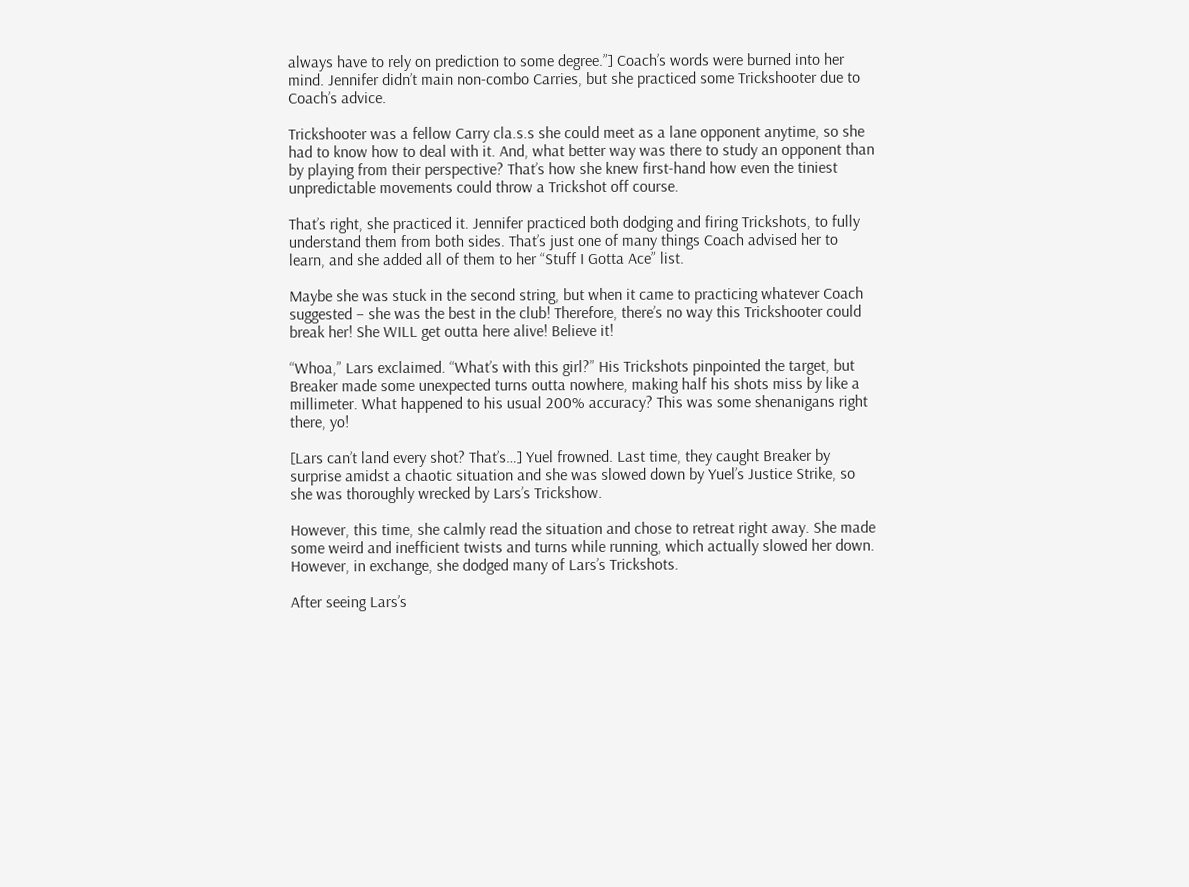always have to rely on prediction to some degree.”] Coach’s words were burned into her mind. Jennifer didn’t main non-combo Carries, but she practiced some Trickshooter due to Coach’s advice.

Trickshooter was a fellow Carry cla.s.s she could meet as a lane opponent anytime, so she had to know how to deal with it. And, what better way was there to study an opponent than by playing from their perspective? That’s how she knew first-hand how even the tiniest unpredictable movements could throw a Trickshot off course.

That’s right, she practiced it. Jennifer practiced both dodging and firing Trickshots, to fully understand them from both sides. That’s just one of many things Coach advised her to learn, and she added all of them to her “Stuff I Gotta Ace” list.

Maybe she was stuck in the second string, but when it came to practicing whatever Coach suggested – she was the best in the club! Therefore, there’s no way this Trickshooter could break her! She WILL get outta here alive! Believe it!

“Whoa,” Lars exclaimed. “What’s with this girl?” His Trickshots pinpointed the target, but Breaker made some unexpected turns outta nowhere, making half his shots miss by like a millimeter. What happened to his usual 200% accuracy? This was some shenanigans right there, yo!

[Lars can’t land every shot? That’s…] Yuel frowned. Last time, they caught Breaker by surprise amidst a chaotic situation and she was slowed down by Yuel’s Justice Strike, so she was thoroughly wrecked by Lars’s Trickshow.

However, this time, she calmly read the situation and chose to retreat right away. She made some weird and inefficient twists and turns while running, which actually slowed her down. However, in exchange, she dodged many of Lars’s Trickshots.

After seeing Lars’s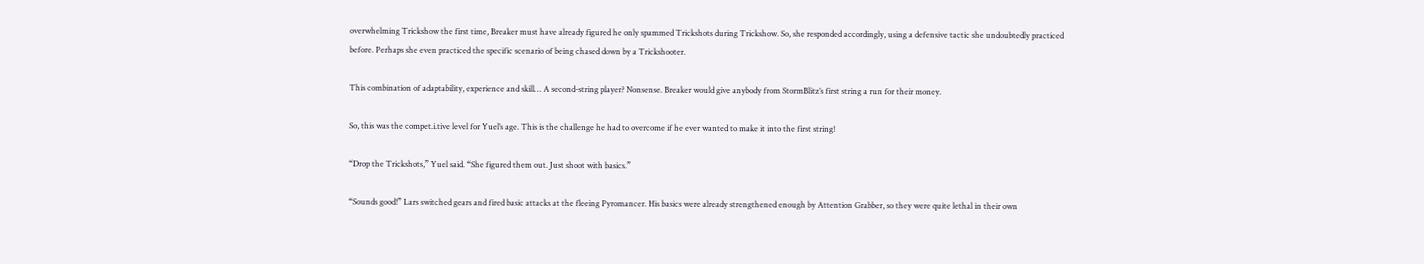overwhelming Trickshow the first time, Breaker must have already figured he only spammed Trickshots during Trickshow. So, she responded accordingly, using a defensive tactic she undoubtedly practiced before. Perhaps she even practiced the specific scenario of being chased down by a Trickshooter.

This combination of adaptability, experience and skill… A second-string player? Nonsense. Breaker would give anybody from StormBlitz’s first string a run for their money.

So, this was the compet.i.tive level for Yuel’s age. This is the challenge he had to overcome if he ever wanted to make it into the first string!

“Drop the Trickshots,” Yuel said. “She figured them out. Just shoot with basics.”

“Sounds good!” Lars switched gears and fired basic attacks at the fleeing Pyromancer. His basics were already strengthened enough by Attention Grabber, so they were quite lethal in their own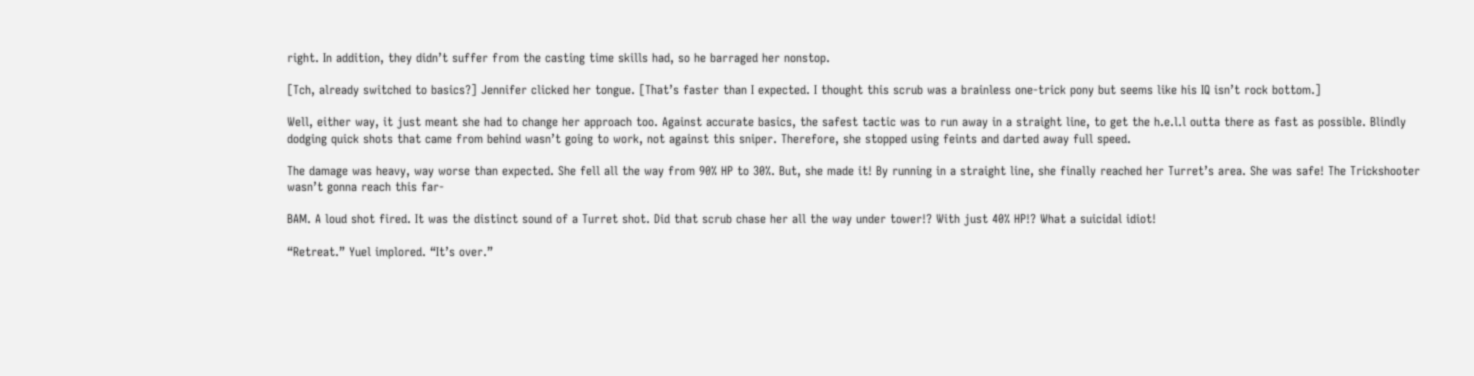right. In addition, they didn’t suffer from the casting time skills had, so he barraged her nonstop.

[Tch, already switched to basics?] Jennifer clicked her tongue. [That’s faster than I expected. I thought this scrub was a brainless one-trick pony but seems like his IQ isn’t rock bottom.]

Well, either way, it just meant she had to change her approach too. Against accurate basics, the safest tactic was to run away in a straight line, to get the h.e.l.l outta there as fast as possible. Blindly dodging quick shots that came from behind wasn’t going to work, not against this sniper. Therefore, she stopped using feints and darted away full speed.

The damage was heavy, way worse than expected. She fell all the way from 90% HP to 30%. But, she made it! By running in a straight line, she finally reached her Turret’s area. She was safe! The Trickshooter wasn’t gonna reach this far-

BAM. A loud shot fired. It was the distinct sound of a Turret shot. Did that scrub chase her all the way under tower!? With just 40% HP!? What a suicidal idiot!

“Retreat.” Yuel implored. “It’s over.”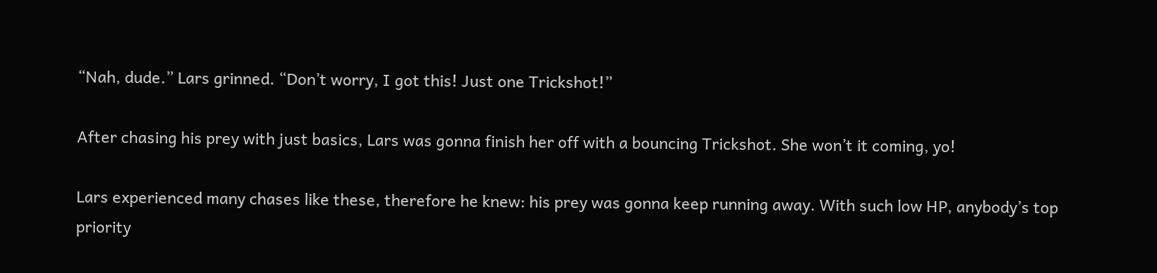“Nah, dude.” Lars grinned. “Don’t worry, I got this! Just one Trickshot!”

After chasing his prey with just basics, Lars was gonna finish her off with a bouncing Trickshot. She won’t it coming, yo!

Lars experienced many chases like these, therefore he knew: his prey was gonna keep running away. With such low HP, anybody’s top priority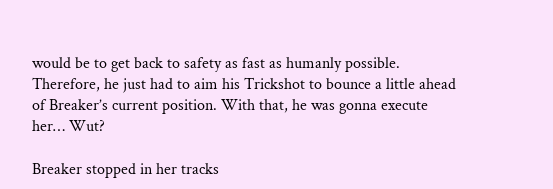would be to get back to safety as fast as humanly possible. Therefore, he just had to aim his Trickshot to bounce a little ahead of Breaker’s current position. With that, he was gonna execute her… Wut?

Breaker stopped in her tracks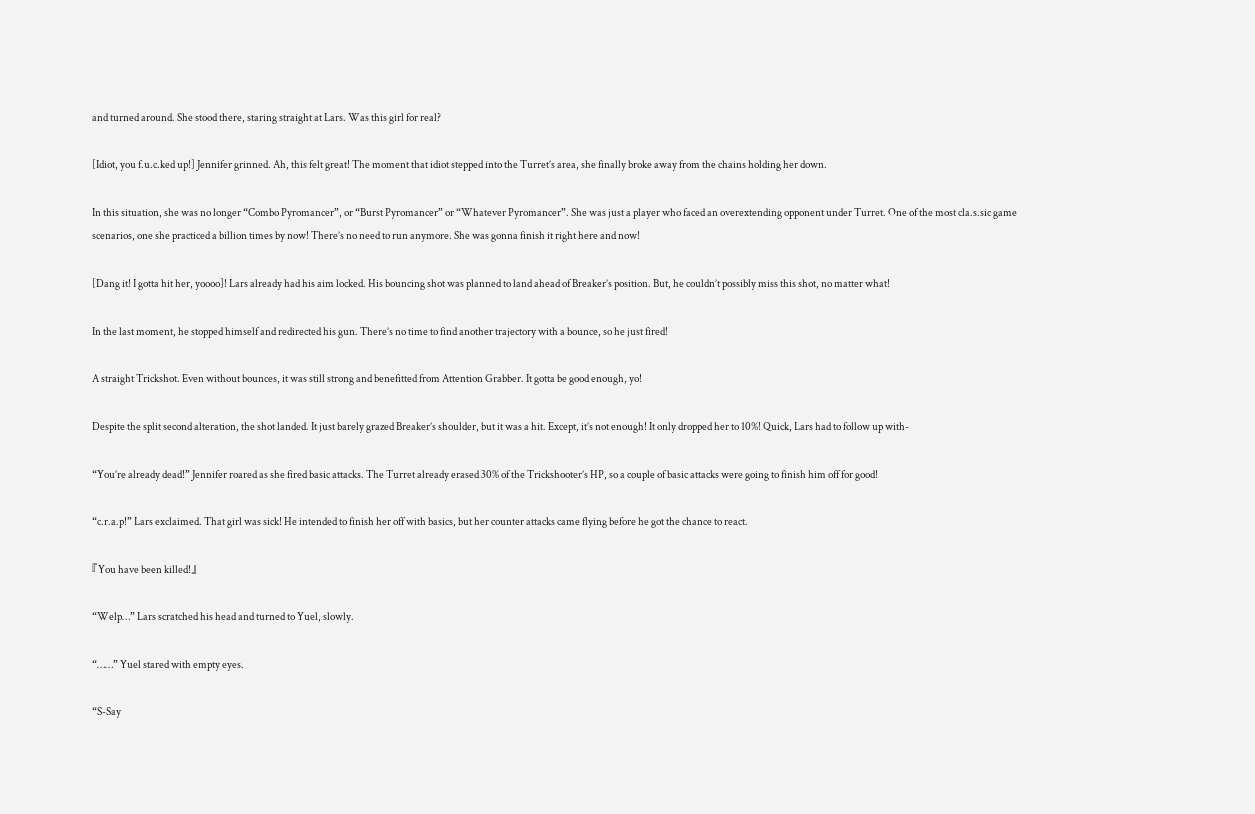and turned around. She stood there, staring straight at Lars. Was this girl for real?

[Idiot, you f.u.c.ked up!] Jennifer grinned. Ah, this felt great! The moment that idiot stepped into the Turret’s area, she finally broke away from the chains holding her down.

In this situation, she was no longer “Combo Pyromancer”, or “Burst Pyromancer” or “Whatever Pyromancer”. She was just a player who faced an overextending opponent under Turret. One of the most cla.s.sic game scenarios, one she practiced a billion times by now! There’s no need to run anymore. She was gonna finish it right here and now!

[Dang it! I gotta hit her, yoooo]! Lars already had his aim locked. His bouncing shot was planned to land ahead of Breaker’s position. But, he couldn’t possibly miss this shot, no matter what!

In the last moment, he stopped himself and redirected his gun. There’s no time to find another trajectory with a bounce, so he just fired!

A straight Trickshot. Even without bounces, it was still strong and benefitted from Attention Grabber. It gotta be good enough, yo!

Despite the split second alteration, the shot landed. It just barely grazed Breaker’s shoulder, but it was a hit. Except, it’s not enough! It only dropped her to 10%! Quick, Lars had to follow up with-

“You’re already dead!” Jennifer roared as she fired basic attacks. The Turret already erased 30% of the Trickshooter’s HP, so a couple of basic attacks were going to finish him off for good!

“c.r.a.p!” Lars exclaimed. That girl was sick! He intended to finish her off with basics, but her counter attacks came flying before he got the chance to react.

『You have been killed!』

“Welp…” Lars scratched his head and turned to Yuel, slowly.

“……” Yuel stared with empty eyes.

“S-Say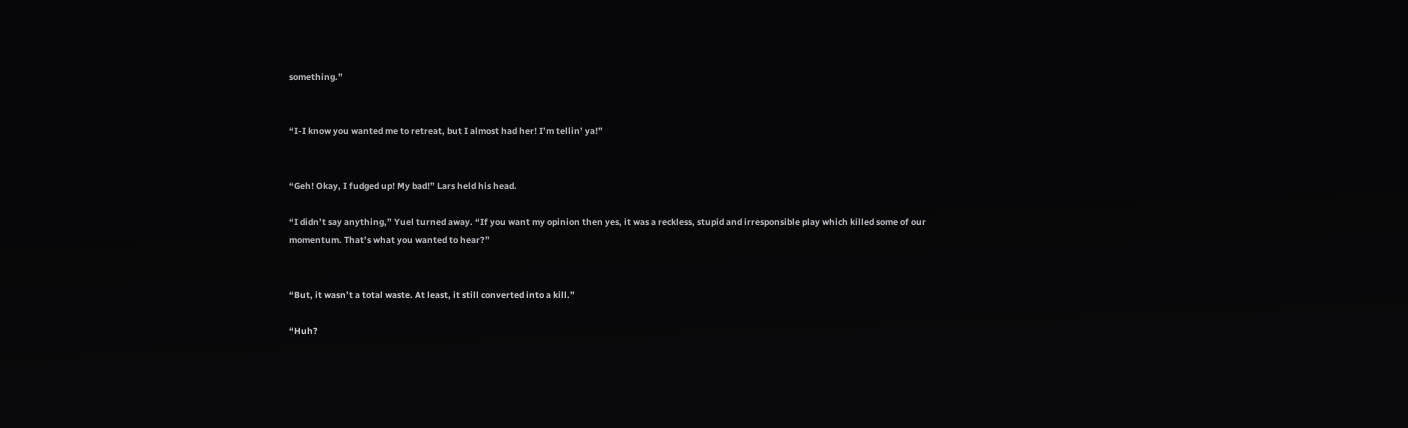something.”


“I-I know you wanted me to retreat, but I almost had her! I’m tellin’ ya!”


“Geh! Okay, I fudged up! My bad!” Lars held his head.

“I didn’t say anything,” Yuel turned away. “If you want my opinion then yes, it was a reckless, stupid and irresponsible play which killed some of our momentum. That’s what you wanted to hear?”


“But, it wasn’t a total waste. At least, it still converted into a kill.”

“Huh?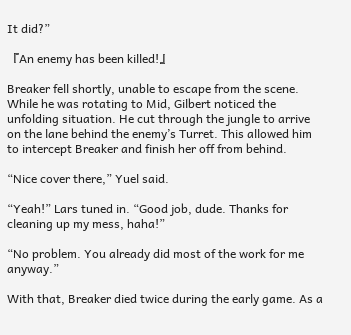It did?”

『An enemy has been killed!』

Breaker fell shortly, unable to escape from the scene. While he was rotating to Mid, Gilbert noticed the unfolding situation. He cut through the jungle to arrive on the lane behind the enemy’s Turret. This allowed him to intercept Breaker and finish her off from behind.

“Nice cover there,” Yuel said.

“Yeah!” Lars tuned in. “Good job, dude. Thanks for cleaning up my mess, haha!”

“No problem. You already did most of the work for me anyway.”

With that, Breaker died twice during the early game. As a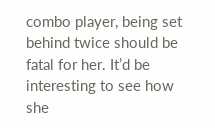combo player, being set behind twice should be fatal for her. It’d be interesting to see how she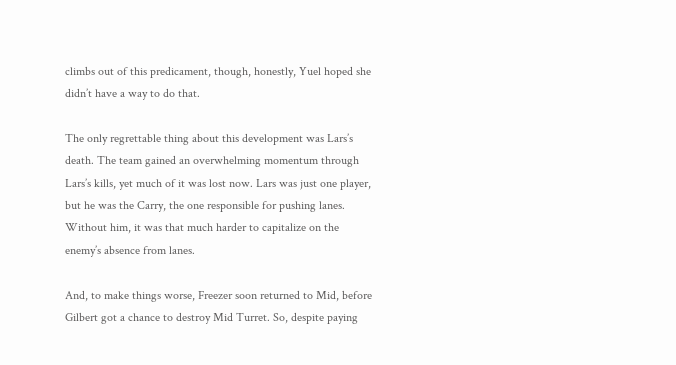climbs out of this predicament, though, honestly, Yuel hoped she didn’t have a way to do that.

The only regrettable thing about this development was Lars’s death. The team gained an overwhelming momentum through Lars’s kills, yet much of it was lost now. Lars was just one player, but he was the Carry, the one responsible for pushing lanes. Without him, it was that much harder to capitalize on the enemy’s absence from lanes.

And, to make things worse, Freezer soon returned to Mid, before Gilbert got a chance to destroy Mid Turret. So, despite paying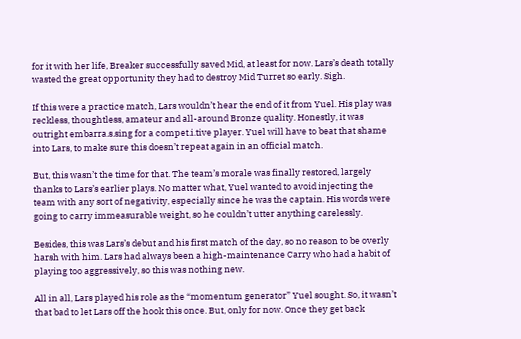for it with her life, Breaker successfully saved Mid, at least for now. Lars’s death totally wasted the great opportunity they had to destroy Mid Turret so early. Sigh.

If this were a practice match, Lars wouldn’t hear the end of it from Yuel. His play was reckless, thoughtless, amateur and all-around Bronze quality. Honestly, it was outright embarra.s.sing for a compet.i.tive player. Yuel will have to beat that shame into Lars, to make sure this doesn’t repeat again in an official match.

But, this wasn’t the time for that. The team’s morale was finally restored, largely thanks to Lars’s earlier plays. No matter what, Yuel wanted to avoid injecting the team with any sort of negativity, especially since he was the captain. His words were going to carry immeasurable weight, so he couldn’t utter anything carelessly.

Besides, this was Lars’s debut and his first match of the day, so no reason to be overly harsh with him. Lars had always been a high-maintenance Carry who had a habit of playing too aggressively, so this was nothing new.

All in all, Lars played his role as the “momentum generator” Yuel sought. So, it wasn’t that bad to let Lars off the hook this once. But, only for now. Once they get back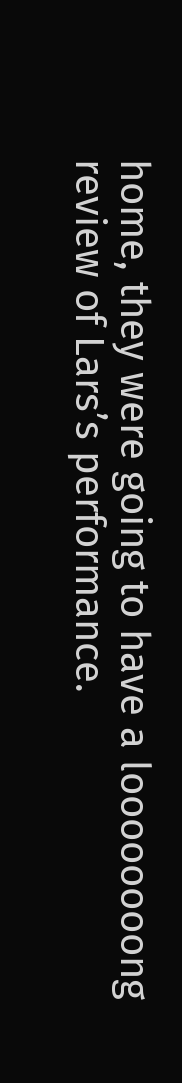home, they were going to have a loooooooong review of Lars’s performance.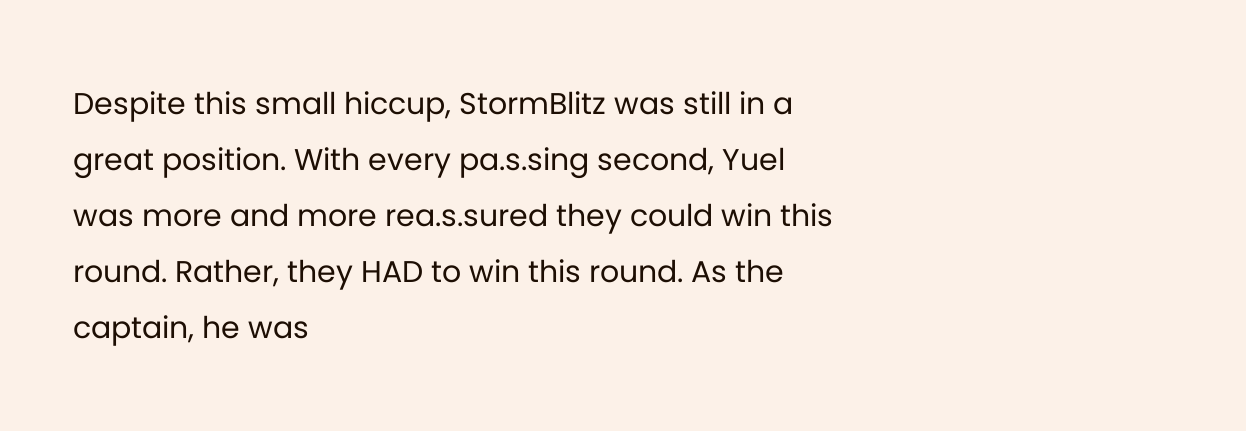Despite this small hiccup, StormBlitz was still in a great position. With every pa.s.sing second, Yuel was more and more rea.s.sured they could win this round. Rather, they HAD to win this round. As the captain, he was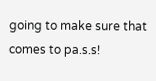going to make sure that comes to pa.s.s!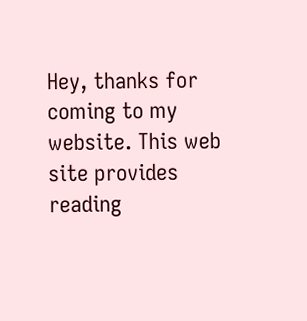Hey, thanks for coming to my website. This web site provides reading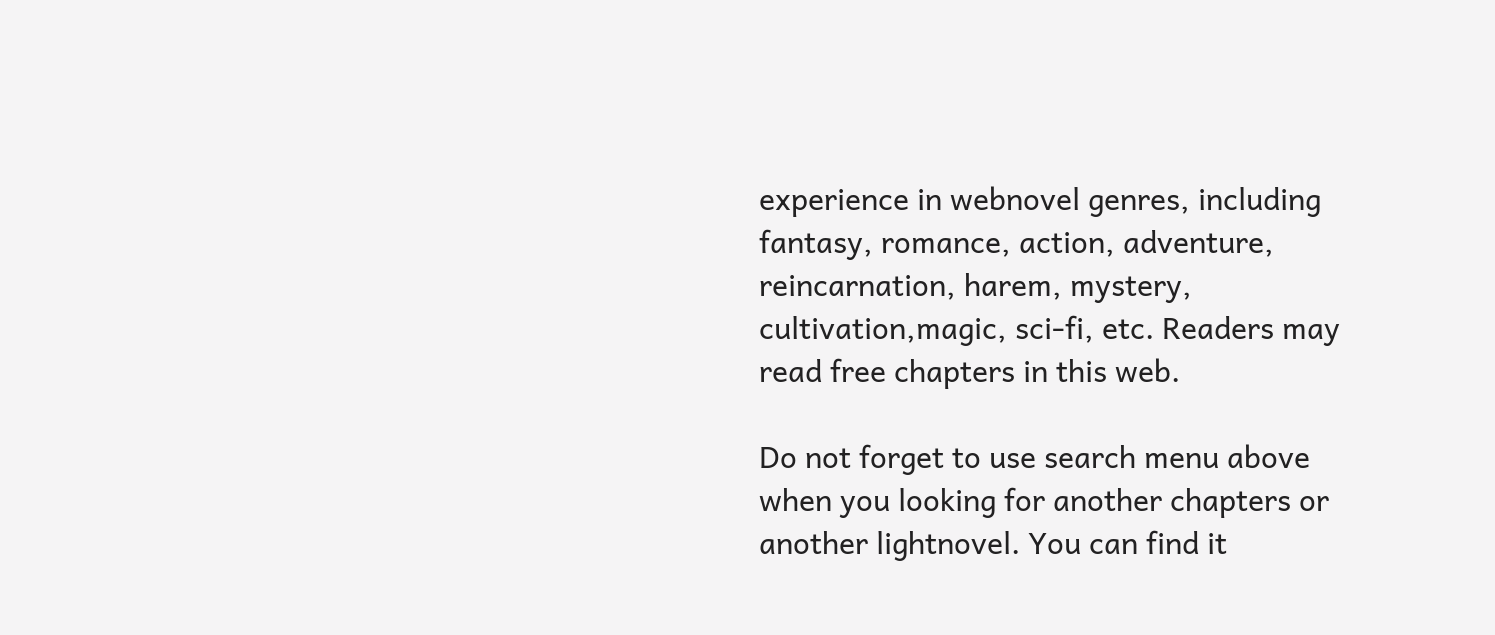experience in webnovel genres, including fantasy, romance, action, adventure, reincarnation, harem, mystery, cultivation,magic, sci-fi, etc. Readers may read free chapters in this web.

Do not forget to use search menu above when you looking for another chapters or another lightnovel. You can find it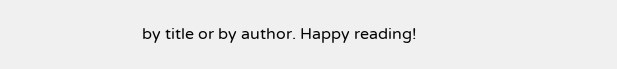by title or by author. Happy reading!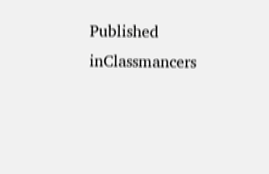Published inClassmancers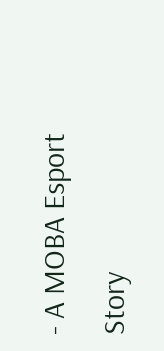- A MOBA Esport Story